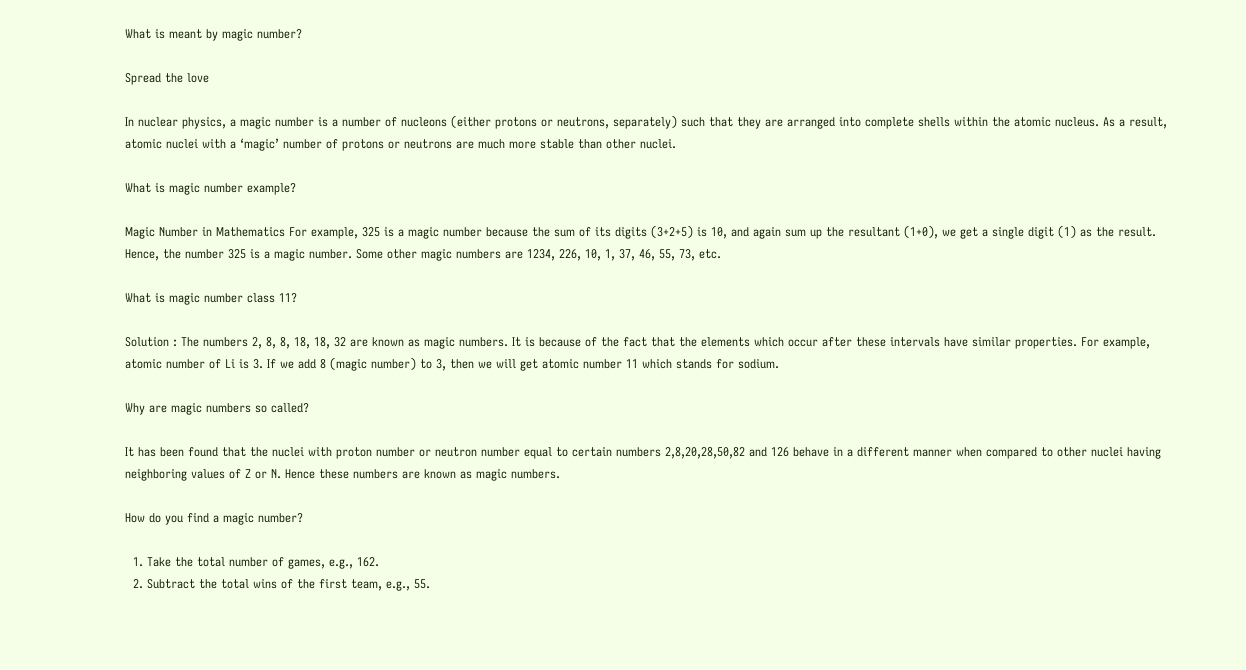What is meant by magic number?

Spread the love

In nuclear physics, a magic number is a number of nucleons (either protons or neutrons, separately) such that they are arranged into complete shells within the atomic nucleus. As a result, atomic nuclei with a ‘magic’ number of protons or neutrons are much more stable than other nuclei.

What is magic number example?

Magic Number in Mathematics For example, 325 is a magic number because the sum of its digits (3+2+5) is 10, and again sum up the resultant (1+0), we get a single digit (1) as the result. Hence, the number 325 is a magic number. Some other magic numbers are 1234, 226, 10, 1, 37, 46, 55, 73, etc.

What is magic number class 11?

Solution : The numbers 2, 8, 8, 18, 18, 32 are known as magic numbers. It is because of the fact that the elements which occur after these intervals have similar properties. For example, atomic number of Li is 3. If we add 8 (magic number) to 3, then we will get atomic number 11 which stands for sodium.

Why are magic numbers so called?

It has been found that the nuclei with proton number or neutron number equal to certain numbers 2,8,20,28,50,82 and 126 behave in a different manner when compared to other nuclei having neighboring values of Z or N. Hence these numbers are known as magic numbers.

How do you find a magic number?

  1. Take the total number of games, e.g., 162.
  2. Subtract the total wins of the first team, e.g., 55.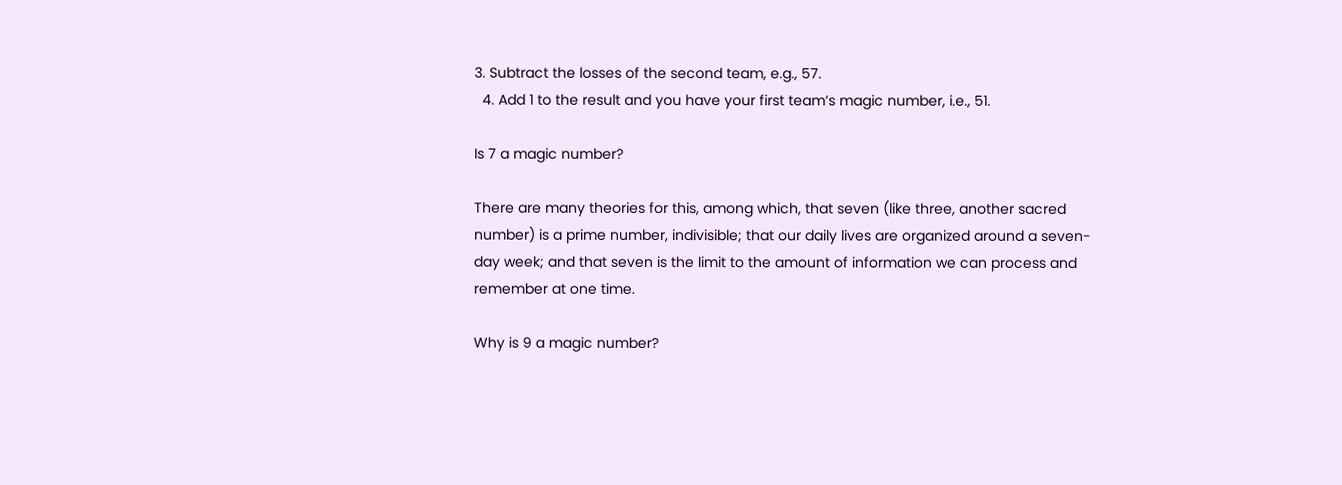3. Subtract the losses of the second team, e.g., 57.
  4. Add 1 to the result and you have your first team’s magic number, i.e., 51.

Is 7 a magic number?

There are many theories for this, among which, that seven (like three, another sacred number) is a prime number, indivisible; that our daily lives are organized around a seven-day week; and that seven is the limit to the amount of information we can process and remember at one time.

Why is 9 a magic number?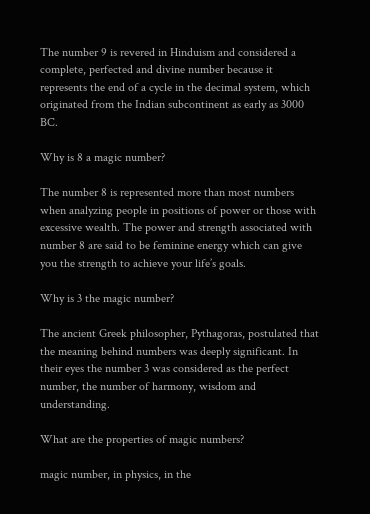The number 9 is revered in Hinduism and considered a complete, perfected and divine number because it represents the end of a cycle in the decimal system, which originated from the Indian subcontinent as early as 3000 BC.

Why is 8 a magic number?

The number 8 is represented more than most numbers when analyzing people in positions of power or those with excessive wealth. The power and strength associated with number 8 are said to be feminine energy which can give you the strength to achieve your life’s goals.

Why is 3 the magic number?

The ancient Greek philosopher, Pythagoras, postulated that the meaning behind numbers was deeply significant. In their eyes the number 3 was considered as the perfect number, the number of harmony, wisdom and understanding.

What are the properties of magic numbers?

magic number, in physics, in the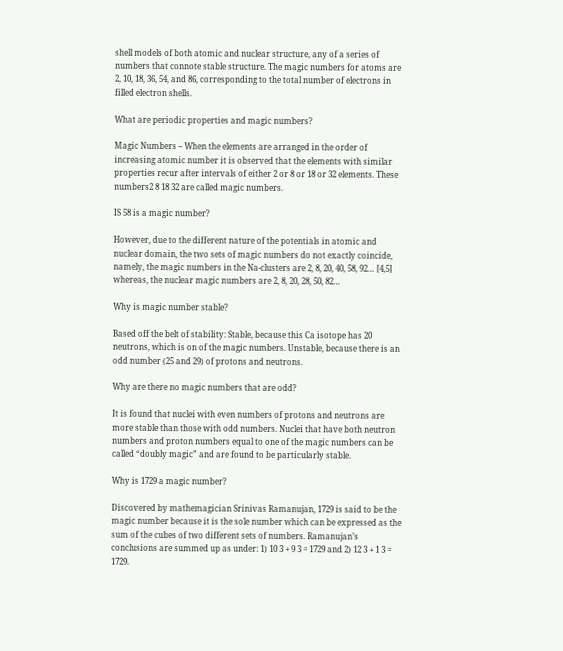shell models of both atomic and nuclear structure, any of a series of numbers that connote stable structure. The magic numbers for atoms are 2, 10, 18, 36, 54, and 86, corresponding to the total number of electrons in filled electron shells.

What are periodic properties and magic numbers?

Magic Numbers – When the elements are arranged in the order of increasing atomic number it is observed that the elements with similar properties recur after intervals of either 2 or 8 or 18 or 32 elements. These numbers2 8 18 32 are called magic numbers.

IS 58 is a magic number?

However, due to the different nature of the potentials in atomic and nuclear domain, the two sets of magic numbers do not exactly coincide, namely, the magic numbers in the Na-clusters are 2, 8, 20, 40, 58, 92… [4,5] whereas, the nuclear magic numbers are 2, 8, 20, 28, 50, 82…

Why is magic number stable?

Based off the belt of stability: Stable, because this Ca isotope has 20 neutrons, which is on of the magic numbers. Unstable, because there is an odd number (25 and 29) of protons and neutrons.

Why are there no magic numbers that are odd?

It is found that nuclei with even numbers of protons and neutrons are more stable than those with odd numbers. Nuclei that have both neutron numbers and proton numbers equal to one of the magic numbers can be called “doubly magic” and are found to be particularly stable.

Why is 1729 a magic number?

Discovered by mathemagician Srinivas Ramanujan, 1729 is said to be the magic number because it is the sole number which can be expressed as the sum of the cubes of two different sets of numbers. Ramanujan’s conclusions are summed up as under: 1) 10 3 + 9 3 = 1729 and 2) 12 3 + 1 3 = 1729.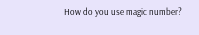How do you use magic number?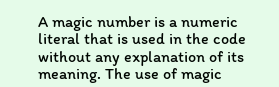A magic number is a numeric literal that is used in the code without any explanation of its meaning. The use of magic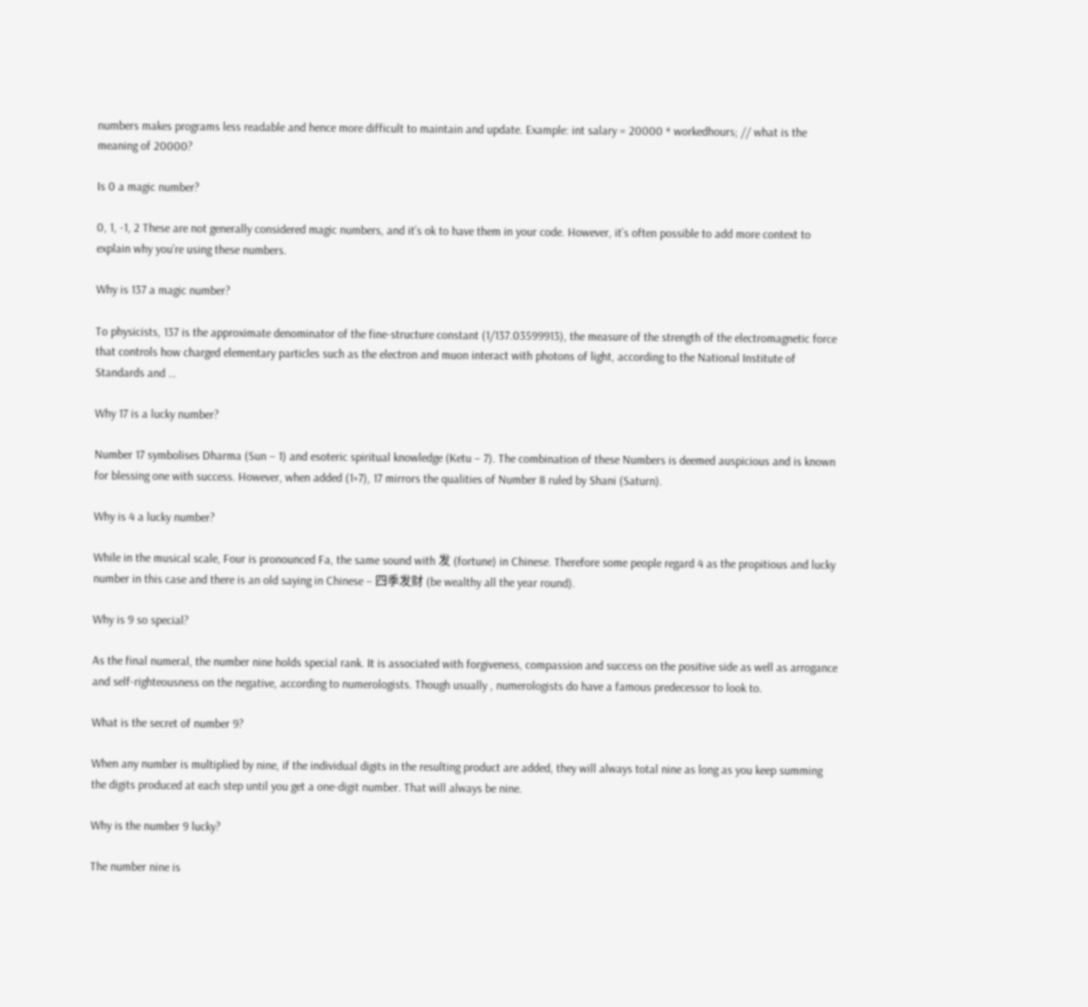numbers makes programs less readable and hence more difficult to maintain and update. Example: int salary = 20000 * workedhours; // what is the meaning of 20000?

Is 0 a magic number?

0, 1, -1, 2 These are not generally considered magic numbers, and it’s ok to have them in your code. However, it’s often possible to add more context to explain why you’re using these numbers.

Why is 137 a magic number?

To physicists, 137 is the approximate denominator of the fine-structure constant (1/137.03599913), the measure of the strength of the electromagnetic force that controls how charged elementary particles such as the electron and muon interact with photons of light, according to the National Institute of Standards and …

Why 17 is a lucky number?

Number 17 symbolises Dharma (Sun – 1) and esoteric spiritual knowledge (Ketu – 7). The combination of these Numbers is deemed auspicious and is known for blessing one with success. However, when added (1+7), 17 mirrors the qualities of Number 8 ruled by Shani (Saturn).

Why is 4 a lucky number?

While in the musical scale, Four is pronounced Fa, the same sound with 发 (fortune) in Chinese. Therefore some people regard 4 as the propitious and lucky number in this case and there is an old saying in Chinese – 四季发财 (be wealthy all the year round).

Why is 9 so special?

As the final numeral, the number nine holds special rank. It is associated with forgiveness, compassion and success on the positive side as well as arrogance and self-righteousness on the negative, according to numerologists. Though usually , numerologists do have a famous predecessor to look to.

What is the secret of number 9?

When any number is multiplied by nine, if the individual digits in the resulting product are added, they will always total nine as long as you keep summing the digits produced at each step until you get a one-digit number. That will always be nine.

Why is the number 9 lucky?

The number nine is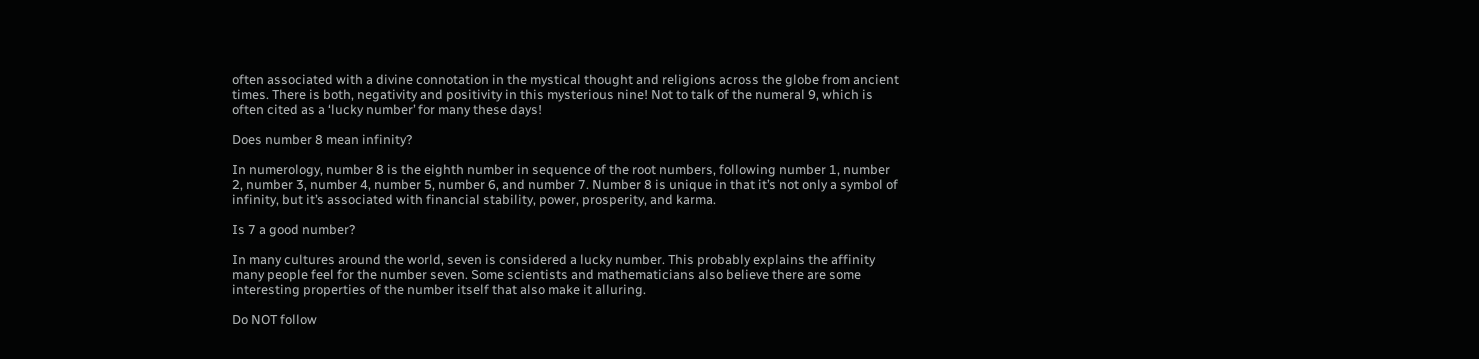often associated with a divine connotation in the mystical thought and religions across the globe from ancient times. There is both, negativity and positivity in this mysterious nine! Not to talk of the numeral 9, which is often cited as a ‘lucky number’ for many these days!

Does number 8 mean infinity?

In numerology, number 8 is the eighth number in sequence of the root numbers, following number 1, number 2, number 3, number 4, number 5, number 6, and number 7. Number 8 is unique in that it’s not only a symbol of infinity, but it’s associated with financial stability, power, prosperity, and karma.

Is 7 a good number?

In many cultures around the world, seven is considered a lucky number. This probably explains the affinity many people feel for the number seven. Some scientists and mathematicians also believe there are some interesting properties of the number itself that also make it alluring.

Do NOT follow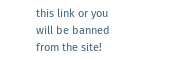this link or you will be banned from the site!